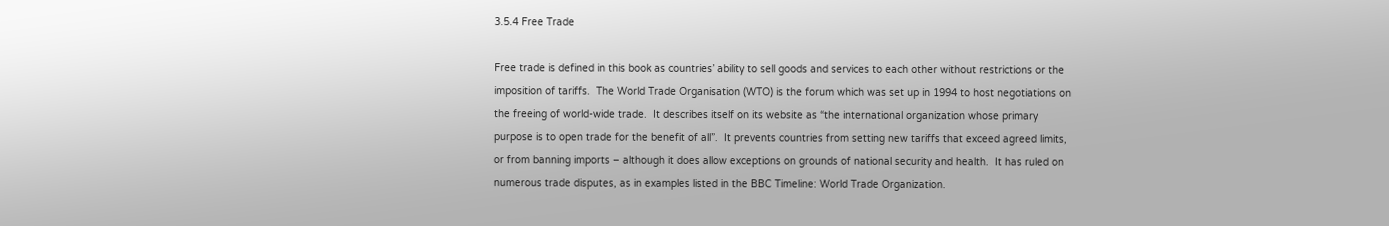3.5.4 Free Trade

Free trade is defined in this book as countries’ ability to sell goods and services to each other without restrictions or the imposition of tariffs.  The World Trade Organisation (WTO) is the forum which was set up in 1994 to host negotiations on the freeing of world-wide trade.  It describes itself on its website as “the international organization whose primary purpose is to open trade for the benefit of all”.  It prevents countries from setting new tariffs that exceed agreed limits, or from banning imports – although it does allow exceptions on grounds of national security and health.  It has ruled on numerous trade disputes, as in examples listed in the BBC Timeline: World Trade Organization.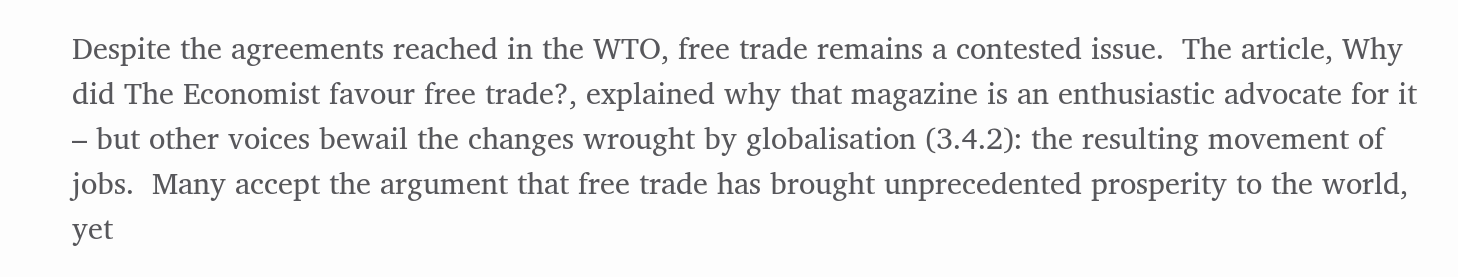Despite the agreements reached in the WTO, free trade remains a contested issue.  The article, Why did The Economist favour free trade?, explained why that magazine is an enthusiastic advocate for it – but other voices bewail the changes wrought by globalisation (3.4.2): the resulting movement of jobs.  Many accept the argument that free trade has brought unprecedented prosperity to the world, yet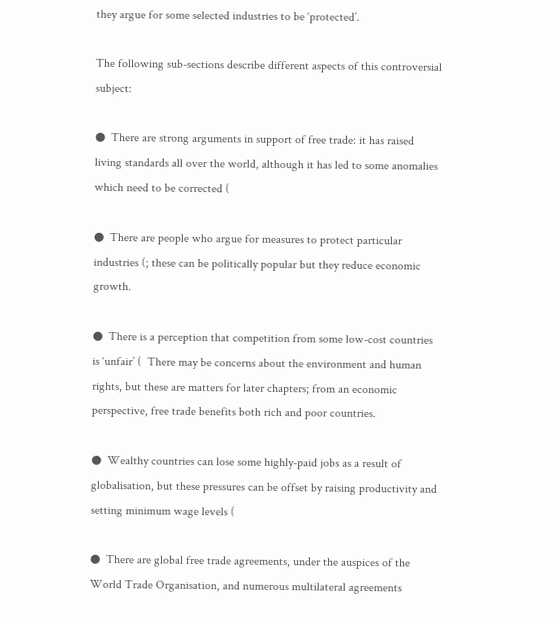they argue for some selected industries to be ‘protected’.

The following sub-sections describe different aspects of this controversial subject:

●  There are strong arguments in support of free trade: it has raised living standards all over the world, although it has led to some anomalies which need to be corrected (

●  There are people who argue for measures to protect particular industries (; these can be politically popular but they reduce economic growth.

●  There is a perception that competition from some low-cost countries is ‘unfair’ (  There may be concerns about the environment and human rights, but these are matters for later chapters; from an economic perspective, free trade benefits both rich and poor countries.

●  Wealthy countries can lose some highly-paid jobs as a result of globalisation, but these pressures can be offset by raising productivity and setting minimum wage levels (

●  There are global free trade agreements, under the auspices of the World Trade Organisation, and numerous multilateral agreements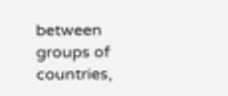between groups of countries,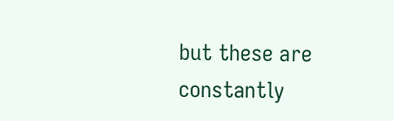but these are constantly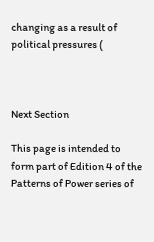changing as a result of political pressures (



Next Section

This page is intended to form part of Edition 4 of the Patterns of Power series of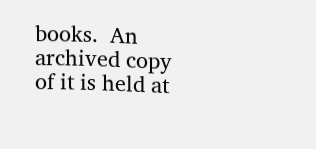books.  An archived copy of it is held at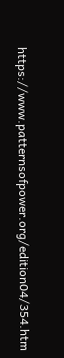https://www.patternsofpower.org/edition04/354.htm